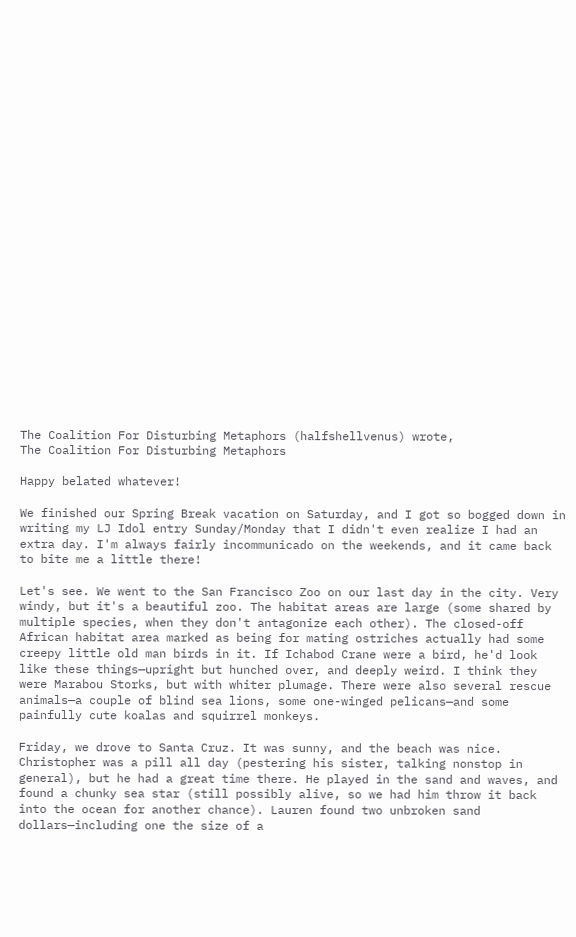The Coalition For Disturbing Metaphors (halfshellvenus) wrote,
The Coalition For Disturbing Metaphors

Happy belated whatever!

We finished our Spring Break vacation on Saturday, and I got so bogged down in writing my LJ Idol entry Sunday/Monday that I didn't even realize I had an extra day. I'm always fairly incommunicado on the weekends, and it came back to bite me a little there!

Let's see. We went to the San Francisco Zoo on our last day in the city. Very windy, but it's a beautiful zoo. The habitat areas are large (some shared by multiple species, when they don't antagonize each other). The closed-off African habitat area marked as being for mating ostriches actually had some creepy little old man birds in it. If Ichabod Crane were a bird, he'd look like these things—upright but hunched over, and deeply weird. I think they were Marabou Storks, but with whiter plumage. There were also several rescue animals—a couple of blind sea lions, some one-winged pelicans—and some painfully cute koalas and squirrel monkeys.

Friday, we drove to Santa Cruz. It was sunny, and the beach was nice. Christopher was a pill all day (pestering his sister, talking nonstop in general), but he had a great time there. He played in the sand and waves, and found a chunky sea star (still possibly alive, so we had him throw it back into the ocean for another chance). Lauren found two unbroken sand dollars—including one the size of a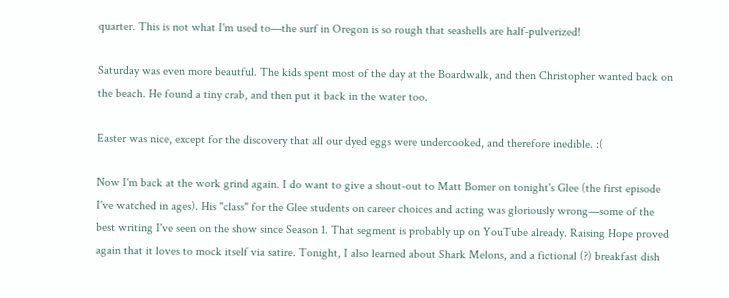quarter. This is not what I'm used to—the surf in Oregon is so rough that seashells are half-pulverized!

Saturday was even more beautful. The kids spent most of the day at the Boardwalk, and then Christopher wanted back on the beach. He found a tiny crab, and then put it back in the water too.

Easter was nice, except for the discovery that all our dyed eggs were undercooked, and therefore inedible. :(

Now I'm back at the work grind again. I do want to give a shout-out to Matt Bomer on tonight's Glee (the first episode I've watched in ages). His "class" for the Glee students on career choices and acting was gloriously wrong—some of the best writing I've seen on the show since Season 1. That segment is probably up on YouTube already. Raising Hope proved again that it loves to mock itself via satire. Tonight, I also learned about Shark Melons, and a fictional (?) breakfast dish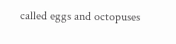called eggs and octopuses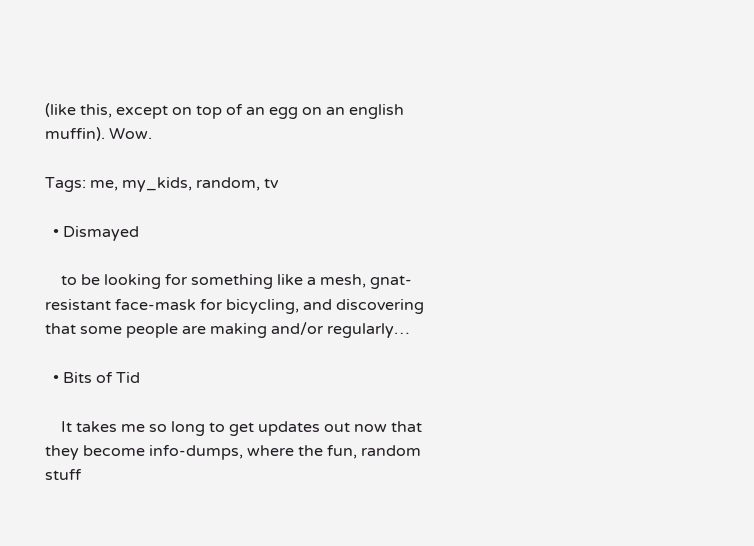(like this, except on top of an egg on an english muffin). Wow.

Tags: me, my_kids, random, tv

  • Dismayed

    to be looking for something like a mesh, gnat-resistant face-mask for bicycling, and discovering that some people are making and/or regularly…

  • Bits of Tid

    It takes me so long to get updates out now that they become info-dumps, where the fun, random stuff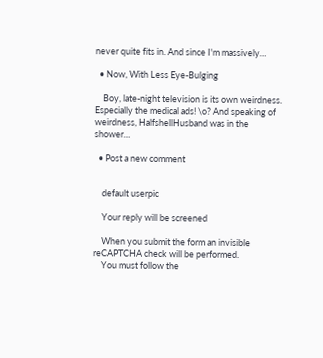never quite fits in. And since I'm massively…

  • Now, With Less Eye-Bulging

    Boy, late-night television is its own weirdness. Especially the medical ads! \o? And speaking of weirdness, HalfshellHusband was in the shower…

  • Post a new comment


    default userpic

    Your reply will be screened

    When you submit the form an invisible reCAPTCHA check will be performed.
    You must follow the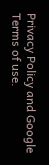Privacy Policy and Google Terms of use.